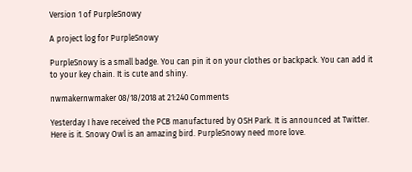Version 1 of PurpleSnowy

A project log for PurpleSnowy

PurpleSnowy is a small badge. You can pin it on your clothes or backpack. You can add it to your key chain. It is cute and shiny.

nwmakernwmaker 08/18/2018 at 21:240 Comments

Yesterday I have received the PCB manufactured by OSH Park. It is announced at Twitter. Here is it. Snowy Owl is an amazing bird. PurpleSnowy need more love.